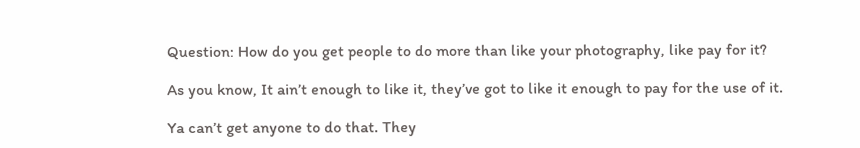Question: How do you get people to do more than like your photography, like pay for it?

As you know, It ain’t enough to like it, they’ve got to like it enough to pay for the use of it.

Ya can’t get anyone to do that. They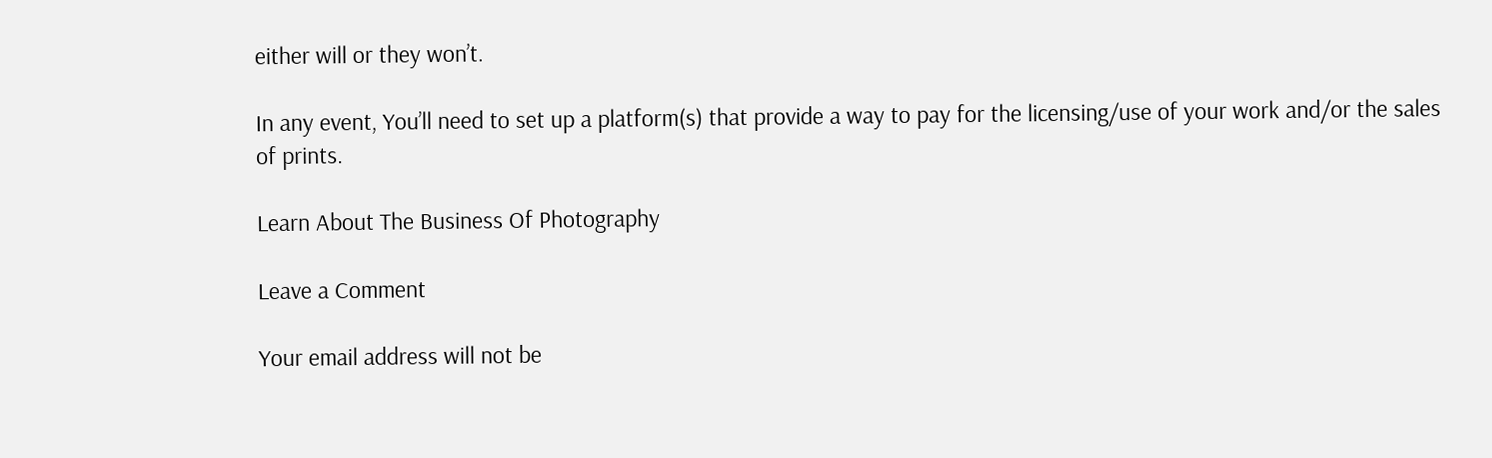either will or they won’t.

In any event, You’ll need to set up a platform(s) that provide a way to pay for the licensing/use of your work and/or the sales of prints.

Learn About The Business Of Photography

Leave a Comment

Your email address will not be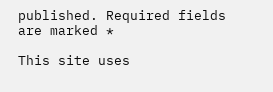published. Required fields are marked *

This site uses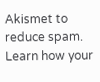Akismet to reduce spam. Learn how your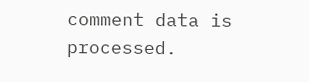comment data is processed.